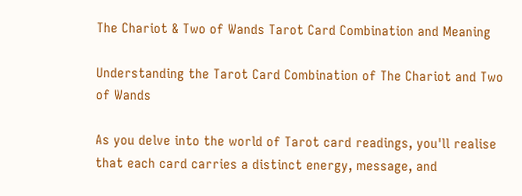The Chariot & Two of Wands Tarot Card Combination and Meaning

Understanding the Tarot Card Combination of The Chariot and Two of Wands

As you delve into the world of Tarot card readings, you'll realise that each card carries a distinct energy, message, and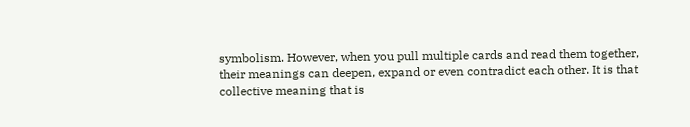symbolism. However, when you pull multiple cards and read them together, their meanings can deepen, expand or even contradict each other. It is that collective meaning that is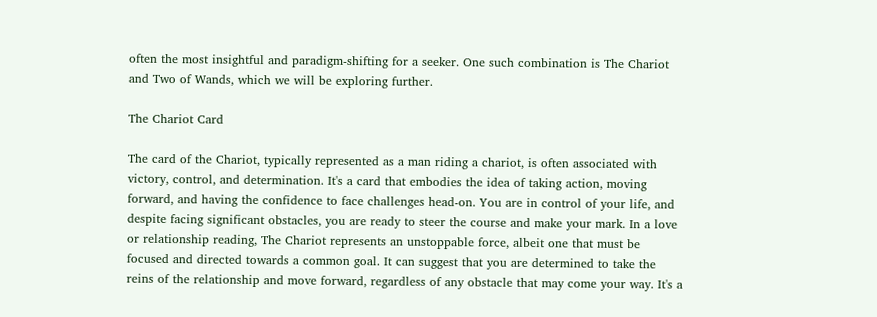often the most insightful and paradigm-shifting for a seeker. One such combination is The Chariot and Two of Wands, which we will be exploring further.

The Chariot Card

The card of the Chariot, typically represented as a man riding a chariot, is often associated with victory, control, and determination. It's a card that embodies the idea of taking action, moving forward, and having the confidence to face challenges head-on. You are in control of your life, and despite facing significant obstacles, you are ready to steer the course and make your mark. In a love or relationship reading, The Chariot represents an unstoppable force, albeit one that must be focused and directed towards a common goal. It can suggest that you are determined to take the reins of the relationship and move forward, regardless of any obstacle that may come your way. It's a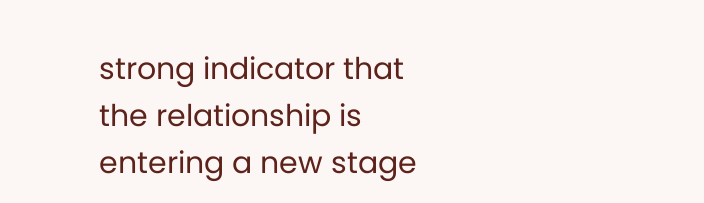strong indicator that the relationship is entering a new stage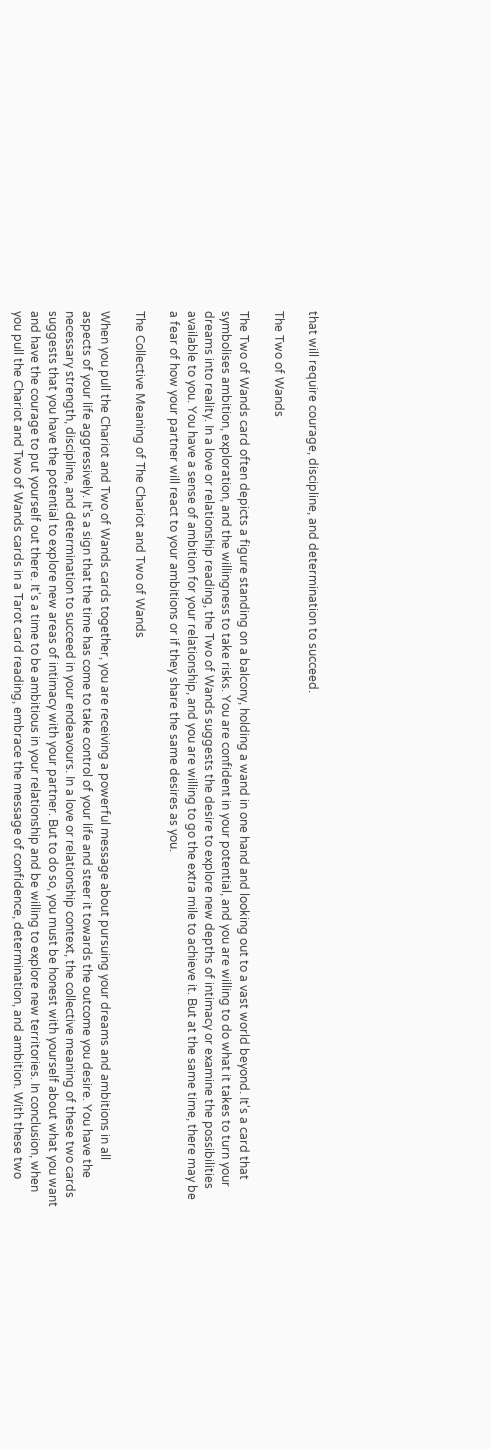that will require courage, discipline, and determination to succeed.

The Two of Wands

The Two of Wands card often depicts a figure standing on a balcony, holding a wand in one hand and looking out to a vast world beyond. It's a card that symbolises ambition, exploration, and the willingness to take risks. You are confident in your potential, and you are willing to do what it takes to turn your dreams into reality. In a love or relationship reading, the Two of Wands suggests the desire to explore new depths of intimacy or examine the possibilities available to you. You have a sense of ambition for your relationship, and you are willing to go the extra mile to achieve it. But at the same time, there may be a fear of how your partner will react to your ambitions or if they share the same desires as you.

The Collective Meaning of The Chariot and Two of Wands

When you pull the Chariot and Two of Wands cards together, you are receiving a powerful message about pursuing your dreams and ambitions in all aspects of your life aggressively. It's a sign that the time has come to take control of your life and steer it towards the outcome you desire. You have the necessary strength, discipline, and determination to succeed in your endeavours. In a love or relationship context, the collective meaning of these two cards suggests that you have the potential to explore new areas of intimacy with your partner. But to do so, you must be honest with yourself about what you want and have the courage to put yourself out there. It's a time to be ambitious in your relationship and be willing to explore new territories. In conclusion, when you pull the Chariot and Two of Wands cards in a Tarot card reading, embrace the message of confidence, determination, and ambition. With these two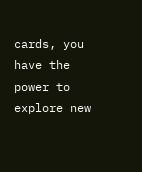cards, you have the power to explore new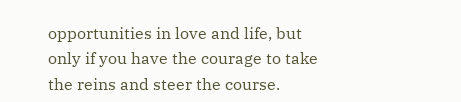opportunities in love and life, but only if you have the courage to take the reins and steer the course.